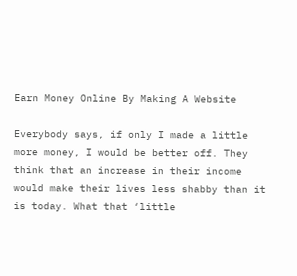Earn Money Online By Making A Website

Everybody says, if only I made a little more money, I would be better off. They think that an increase in their income would make their lives less shabby than it is today. What that ‘little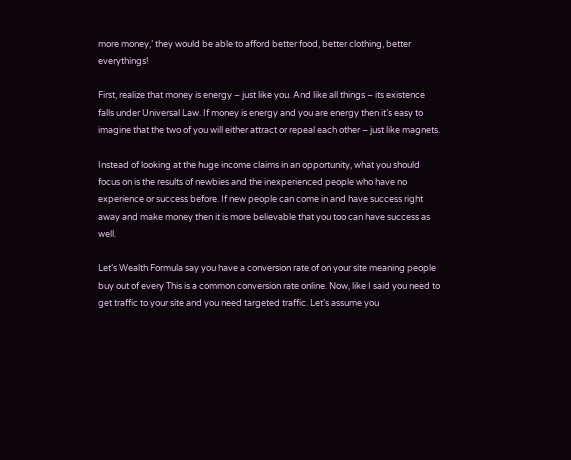more money,’ they would be able to afford better food, better clothing, better everythings!

First, realize that money is energy – just like you. And like all things – its existence falls under Universal Law. If money is energy and you are energy then it’s easy to imagine that the two of you will either attract or repeal each other – just like magnets.

Instead of looking at the huge income claims in an opportunity, what you should focus on is the results of newbies and the inexperienced people who have no experience or success before. If new people can come in and have success right away and make money then it is more believable that you too can have success as well.

Let’s Wealth Formula say you have a conversion rate of on your site meaning people buy out of every This is a common conversion rate online. Now, like I said you need to get traffic to your site and you need targeted traffic. Let’s assume you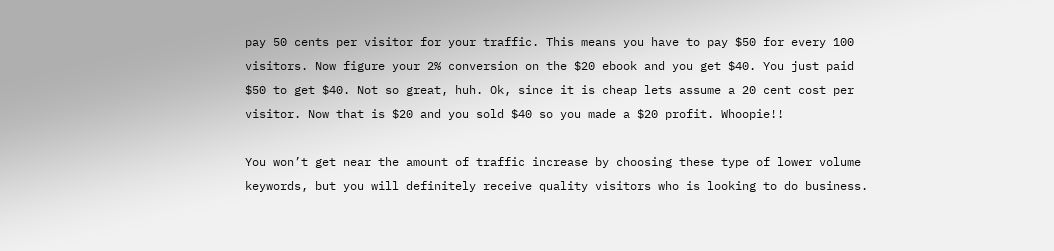pay 50 cents per visitor for your traffic. This means you have to pay $50 for every 100 visitors. Now figure your 2% conversion on the $20 ebook and you get $40. You just paid $50 to get $40. Not so great, huh. Ok, since it is cheap lets assume a 20 cent cost per visitor. Now that is $20 and you sold $40 so you made a $20 profit. Whoopie!!

You won’t get near the amount of traffic increase by choosing these type of lower volume keywords, but you will definitely receive quality visitors who is looking to do business.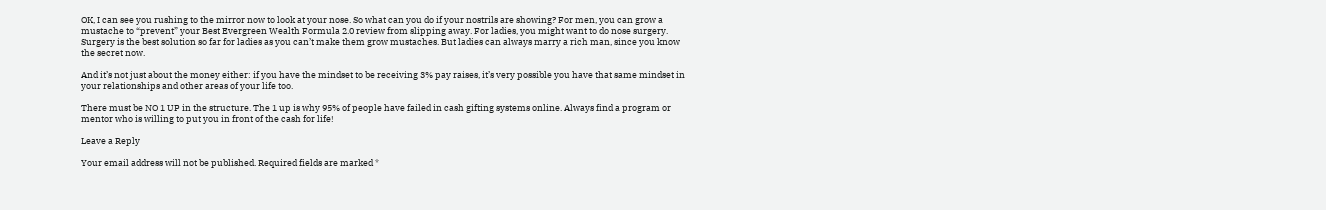OK, I can see you rushing to the mirror now to look at your nose. So what can you do if your nostrils are showing? For men, you can grow a mustache to “prevent” your Best Evergreen Wealth Formula 2.0 review from slipping away. For ladies, you might want to do nose surgery. Surgery is the best solution so far for ladies as you can’t make them grow mustaches. But ladies can always marry a rich man, since you know the secret now.

And it’s not just about the money either: if you have the mindset to be receiving 3% pay raises, it’s very possible you have that same mindset in your relationships and other areas of your life too.

There must be NO 1 UP in the structure. The 1 up is why 95% of people have failed in cash gifting systems online. Always find a program or mentor who is willing to put you in front of the cash for life!

Leave a Reply

Your email address will not be published. Required fields are marked *